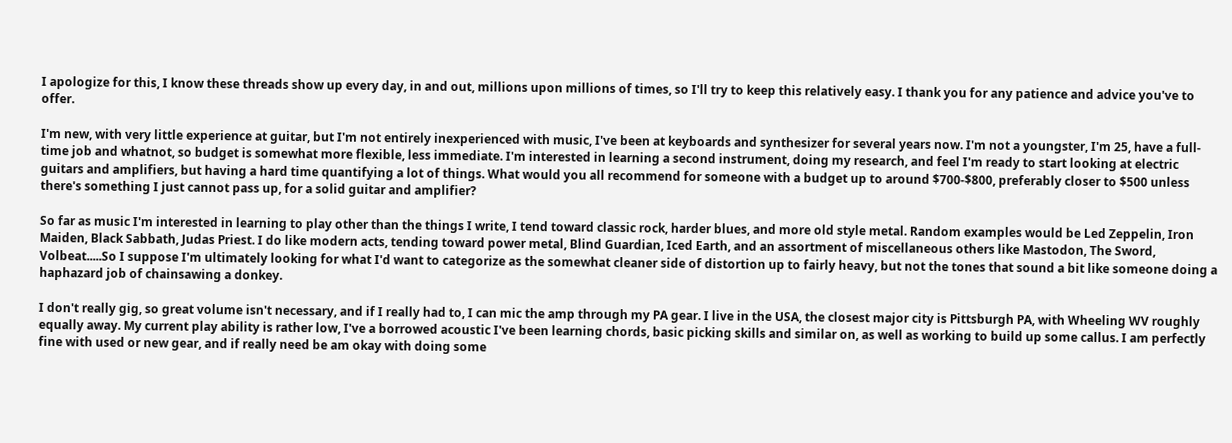I apologize for this, I know these threads show up every day, in and out, millions upon millions of times, so I'll try to keep this relatively easy. I thank you for any patience and advice you've to offer.

I'm new, with very little experience at guitar, but I'm not entirely inexperienced with music, I've been at keyboards and synthesizer for several years now. I'm not a youngster, I'm 25, have a full-time job and whatnot, so budget is somewhat more flexible, less immediate. I'm interested in learning a second instrument, doing my research, and feel I'm ready to start looking at electric guitars and amplifiers, but having a hard time quantifying a lot of things. What would you all recommend for someone with a budget up to around $700-$800, preferably closer to $500 unless there's something I just cannot pass up, for a solid guitar and amplifier?

So far as music I'm interested in learning to play other than the things I write, I tend toward classic rock, harder blues, and more old style metal. Random examples would be Led Zeppelin, Iron Maiden, Black Sabbath, Judas Priest. I do like modern acts, tending toward power metal, Blind Guardian, Iced Earth, and an assortment of miscellaneous others like Mastodon, The Sword, Volbeat.....So I suppose I'm ultimately looking for what I'd want to categorize as the somewhat cleaner side of distortion up to fairly heavy, but not the tones that sound a bit like someone doing a haphazard job of chainsawing a donkey.

I don't really gig, so great volume isn't necessary, and if I really had to, I can mic the amp through my PA gear. I live in the USA, the closest major city is Pittsburgh PA, with Wheeling WV roughly equally away. My current play ability is rather low, I've a borrowed acoustic I've been learning chords, basic picking skills and similar on, as well as working to build up some callus. I am perfectly fine with used or new gear, and if really need be am okay with doing some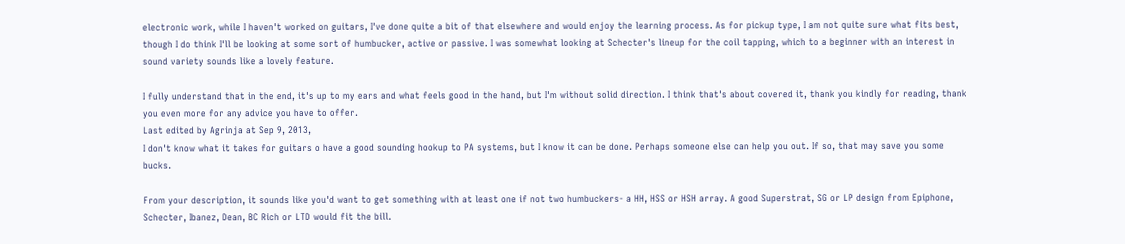electronic work, while I haven't worked on guitars, I've done quite a bit of that elsewhere and would enjoy the learning process. As for pickup type, I am not quite sure what fits best, though I do think I'll be looking at some sort of humbucker, active or passive. I was somewhat looking at Schecter's lineup for the coil tapping, which to a beginner with an interest in sound variety sounds like a lovely feature.

I fully understand that in the end, it's up to my ears and what feels good in the hand, but I'm without solid direction. I think that's about covered it, thank you kindly for reading, thank you even more for any advice you have to offer.
Last edited by Agrinja at Sep 9, 2013,
I don't know what it takes for guitars o have a good sounding hookup to PA systems, but I know it can be done. Perhaps someone else can help you out. If so, that may save you some bucks.

From your description, it sounds like you'd want to get something with at least one if not two humbuckers- a HH, HSS or HSH array. A good Superstrat, SG or LP design from Epiphone, Schecter, Ibanez, Dean, BC Rich or LTD would fit the bill.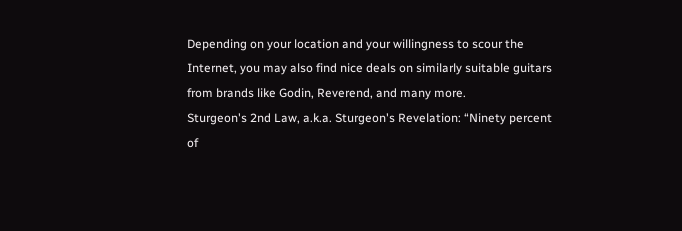Depending on your location and your willingness to scour the Internet, you may also find nice deals on similarly suitable guitars from brands like Godin, Reverend, and many more.
Sturgeon's 2nd Law, a.k.a. Sturgeon's Revelation: “Ninety percent of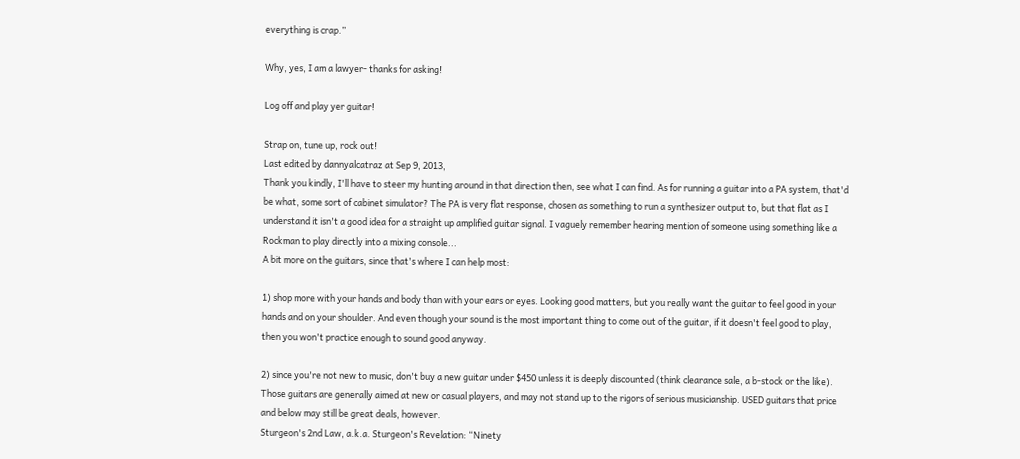everything is crap.”

Why, yes, I am a lawyer- thanks for asking!

Log off and play yer guitar!

Strap on, tune up, rock out!
Last edited by dannyalcatraz at Sep 9, 2013,
Thank you kindly, I'll have to steer my hunting around in that direction then, see what I can find. As for running a guitar into a PA system, that'd be what, some sort of cabinet simulator? The PA is very flat response, chosen as something to run a synthesizer output to, but that flat as I understand it isn't a good idea for a straight up amplified guitar signal. I vaguely remember hearing mention of someone using something like a Rockman to play directly into a mixing console...
A bit more on the guitars, since that's where I can help most:

1) shop more with your hands and body than with your ears or eyes. Looking good matters, but you really want the guitar to feel good in your hands and on your shoulder. And even though your sound is the most important thing to come out of the guitar, if it doesn't feel good to play, then you won't practice enough to sound good anyway.

2) since you're not new to music, don't buy a new guitar under $450 unless it is deeply discounted (think clearance sale, a b-stock or the like). Those guitars are generally aimed at new or casual players, and may not stand up to the rigors of serious musicianship. USED guitars that price and below may still be great deals, however.
Sturgeon's 2nd Law, a.k.a. Sturgeon's Revelation: “Ninety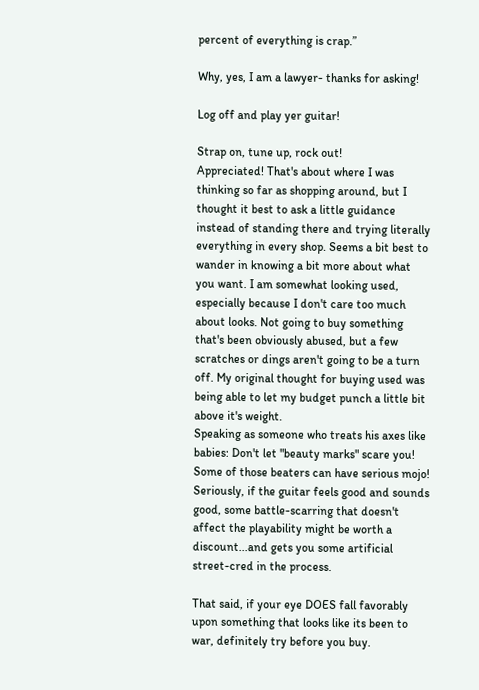percent of everything is crap.”

Why, yes, I am a lawyer- thanks for asking!

Log off and play yer guitar!

Strap on, tune up, rock out!
Appreciated! That's about where I was thinking so far as shopping around, but I thought it best to ask a little guidance instead of standing there and trying literally everything in every shop. Seems a bit best to wander in knowing a bit more about what you want. I am somewhat looking used, especially because I don't care too much about looks. Not going to buy something that's been obviously abused, but a few scratches or dings aren't going to be a turn off. My original thought for buying used was being able to let my budget punch a little bit above it's weight.
Speaking as someone who treats his axes like babies: Don't let "beauty marks" scare you! Some of those beaters can have serious mojo! Seriously, if the guitar feels good and sounds good, some battle-scarring that doesn't affect the playability might be worth a discount...and gets you some artificial street-cred in the process.

That said, if your eye DOES fall favorably upon something that looks like its been to war, definitely try before you buy.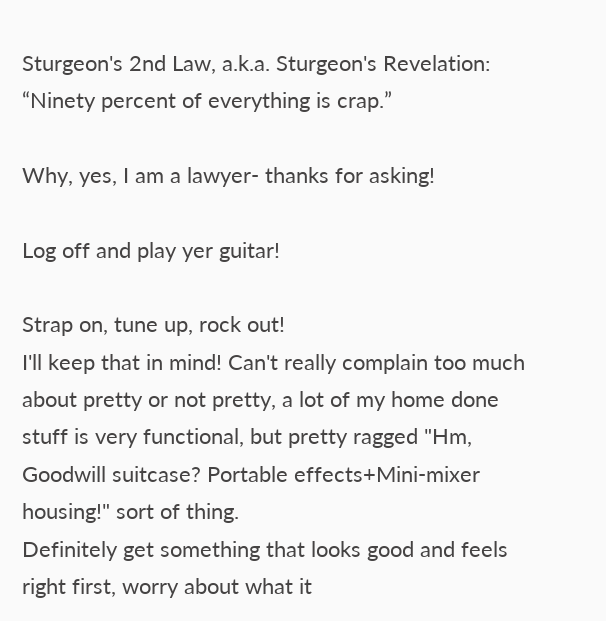Sturgeon's 2nd Law, a.k.a. Sturgeon's Revelation: “Ninety percent of everything is crap.”

Why, yes, I am a lawyer- thanks for asking!

Log off and play yer guitar!

Strap on, tune up, rock out!
I'll keep that in mind! Can't really complain too much about pretty or not pretty, a lot of my home done stuff is very functional, but pretty ragged "Hm, Goodwill suitcase? Portable effects+Mini-mixer housing!" sort of thing.
Definitely get something that looks good and feels right first, worry about what it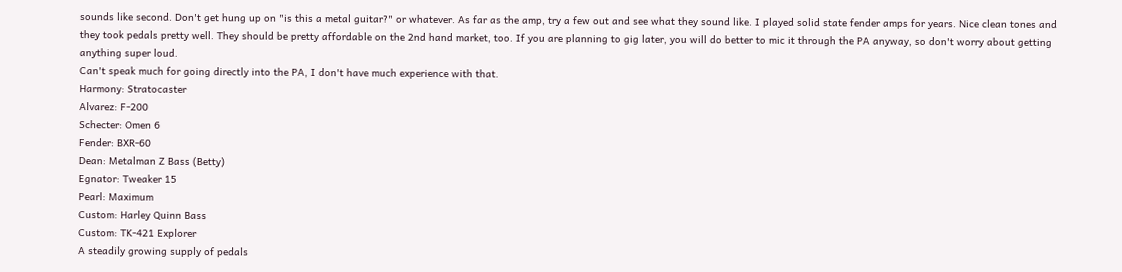sounds like second. Don't get hung up on "is this a metal guitar?" or whatever. As far as the amp, try a few out and see what they sound like. I played solid state fender amps for years. Nice clean tones and they took pedals pretty well. They should be pretty affordable on the 2nd hand market, too. If you are planning to gig later, you will do better to mic it through the PA anyway, so don't worry about getting anything super loud.
Can't speak much for going directly into the PA, I don't have much experience with that.
Harmony: Stratocaster
Alvarez: F-200
Schecter: Omen 6
Fender: BXR-60
Dean: Metalman Z Bass (Betty)
Egnator: Tweaker 15
Pearl: Maximum
Custom: Harley Quinn Bass
Custom: TK-421 Explorer
A steadily growing supply of pedals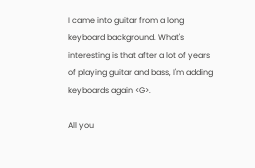I came into guitar from a long keyboard background. What's interesting is that after a lot of years of playing guitar and bass, I'm adding keyboards again <G>.

All you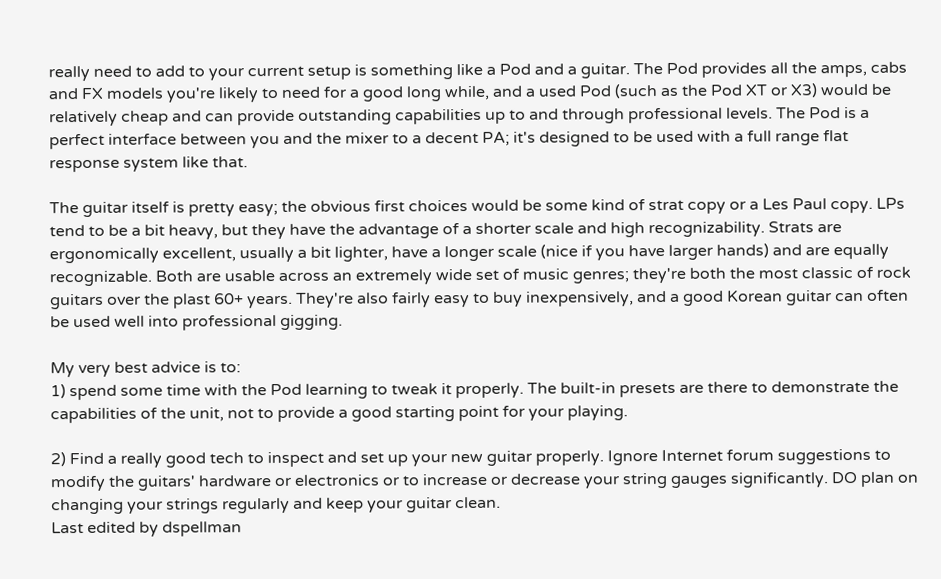really need to add to your current setup is something like a Pod and a guitar. The Pod provides all the amps, cabs and FX models you're likely to need for a good long while, and a used Pod (such as the Pod XT or X3) would be relatively cheap and can provide outstanding capabilities up to and through professional levels. The Pod is a perfect interface between you and the mixer to a decent PA; it's designed to be used with a full range flat response system like that.

The guitar itself is pretty easy; the obvious first choices would be some kind of strat copy or a Les Paul copy. LPs tend to be a bit heavy, but they have the advantage of a shorter scale and high recognizability. Strats are ergonomically excellent, usually a bit lighter, have a longer scale (nice if you have larger hands) and are equally recognizable. Both are usable across an extremely wide set of music genres; they're both the most classic of rock guitars over the plast 60+ years. They're also fairly easy to buy inexpensively, and a good Korean guitar can often be used well into professional gigging.

My very best advice is to:
1) spend some time with the Pod learning to tweak it properly. The built-in presets are there to demonstrate the capabilities of the unit, not to provide a good starting point for your playing.

2) Find a really good tech to inspect and set up your new guitar properly. Ignore Internet forum suggestions to modify the guitars' hardware or electronics or to increase or decrease your string gauges significantly. DO plan on changing your strings regularly and keep your guitar clean.
Last edited by dspellman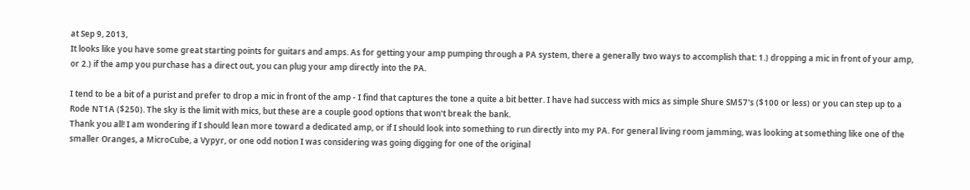at Sep 9, 2013,
It looks like you have some great starting points for guitars and amps. As for getting your amp pumping through a PA system, there a generally two ways to accomplish that: 1.) dropping a mic in front of your amp, or 2.) if the amp you purchase has a direct out, you can plug your amp directly into the PA.

I tend to be a bit of a purist and prefer to drop a mic in front of the amp - I find that captures the tone a quite a bit better. I have had success with mics as simple Shure SM57's ($100 or less) or you can step up to a Rode NT1A ($250). The sky is the limit with mics, but these are a couple good options that won't break the bank.
Thank you all! I am wondering if I should lean more toward a dedicated amp, or if I should look into something to run directly into my PA. For general living room jamming, was looking at something like one of the smaller Oranges, a MicroCube, a Vypyr, or one odd notion I was considering was going digging for one of the original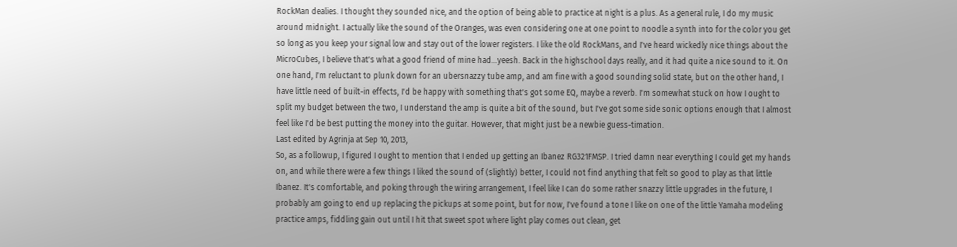RockMan dealies. I thought they sounded nice, and the option of being able to practice at night is a plus. As a general rule, I do my music around midnight. I actually like the sound of the Oranges, was even considering one at one point to noodle a synth into for the color you get so long as you keep your signal low and stay out of the lower registers. I like the old RockMans, and I've heard wickedly nice things about the MicroCubes, I believe that's what a good friend of mine had...yeesh. Back in the highschool days really, and it had quite a nice sound to it. On one hand, I'm reluctant to plunk down for an ubersnazzy tube amp, and am fine with a good sounding solid state, but on the other hand, I have little need of built-in effects, I'd be happy with something that's got some EQ, maybe a reverb. I'm somewhat stuck on how I ought to split my budget between the two, I understand the amp is quite a bit of the sound, but I've got some side sonic options enough that I almost feel like I'd be best putting the money into the guitar. However, that might just be a newbie guess-timation.
Last edited by Agrinja at Sep 10, 2013,
So, as a followup, I figured I ought to mention that I ended up getting an Ibanez RG321FMSP. I tried damn near everything I could get my hands on, and while there were a few things I liked the sound of (slightly) better, I could not find anything that felt so good to play as that little Ibanez. It's comfortable, and poking through the wiring arrangement, I feel like I can do some rather snazzy little upgrades in the future, I probably am going to end up replacing the pickups at some point, but for now, I've found a tone I like on one of the little Yamaha modeling practice amps, fiddling gain out until I hit that sweet spot where light play comes out clean, get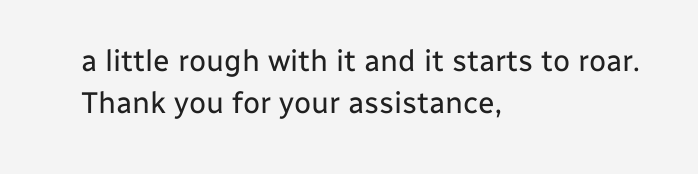a little rough with it and it starts to roar. Thank you for your assistance,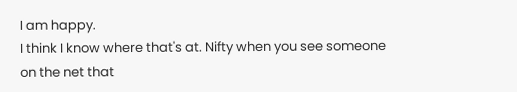I am happy.
I think I know where that's at. Nifty when you see someone on the net that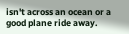isn't across an ocean or a good plane ride away.